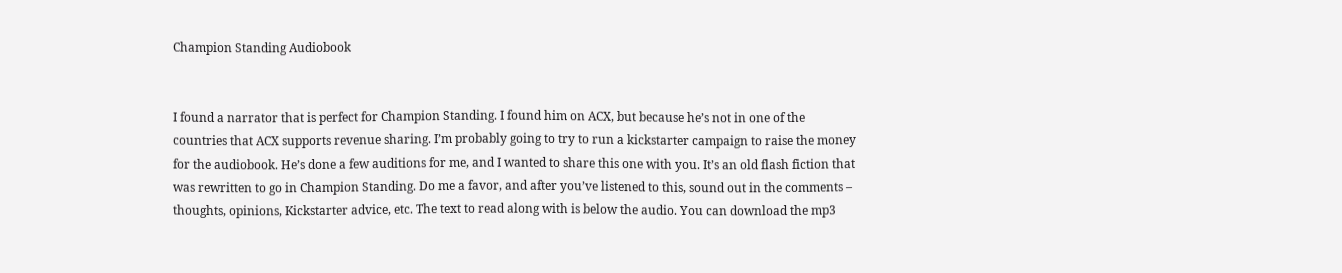Champion Standing Audiobook


I found a narrator that is perfect for Champion Standing. I found him on ACX, but because he’s not in one of the countries that ACX supports revenue sharing. I’m probably going to try to run a kickstarter campaign to raise the money for the audiobook. He’s done a few auditions for me, and I wanted to share this one with you. It’s an old flash fiction that was rewritten to go in Champion Standing. Do me a favor, and after you’ve listened to this, sound out in the comments – thoughts, opinions, Kickstarter advice, etc. The text to read along with is below the audio. You can download the mp3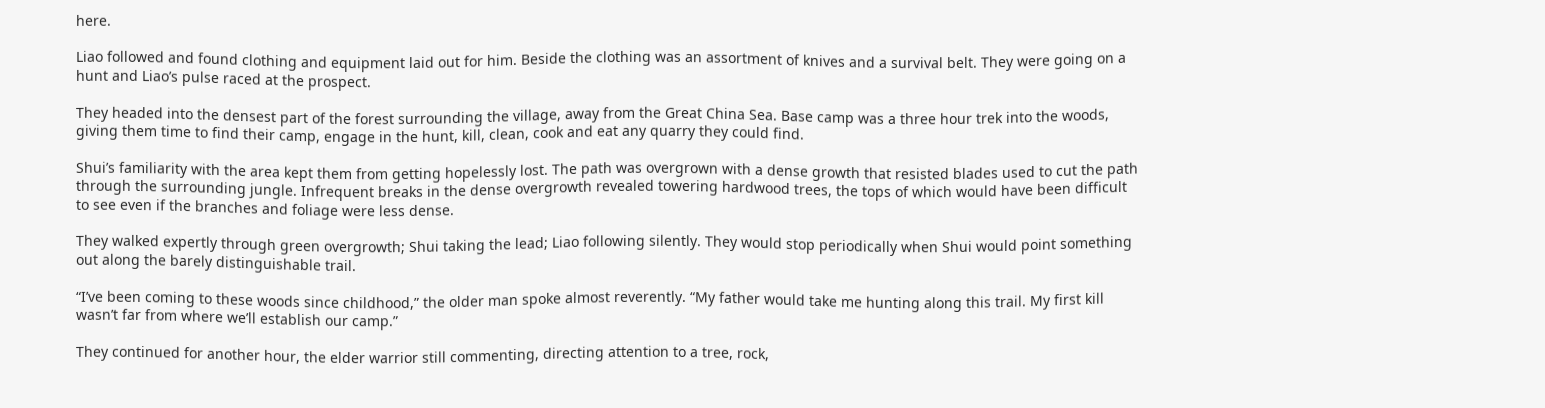here.

Liao followed and found clothing and equipment laid out for him. Beside the clothing was an assortment of knives and a survival belt. They were going on a hunt and Liao’s pulse raced at the prospect.

They headed into the densest part of the forest surrounding the village, away from the Great China Sea. Base camp was a three hour trek into the woods, giving them time to find their camp, engage in the hunt, kill, clean, cook and eat any quarry they could find.

Shui’s familiarity with the area kept them from getting hopelessly lost. The path was overgrown with a dense growth that resisted blades used to cut the path through the surrounding jungle. Infrequent breaks in the dense overgrowth revealed towering hardwood trees, the tops of which would have been difficult to see even if the branches and foliage were less dense.

They walked expertly through green overgrowth; Shui taking the lead; Liao following silently. They would stop periodically when Shui would point something out along the barely distinguishable trail.

“I’ve been coming to these woods since childhood,” the older man spoke almost reverently. “My father would take me hunting along this trail. My first kill wasn’t far from where we’ll establish our camp.”

They continued for another hour, the elder warrior still commenting, directing attention to a tree, rock,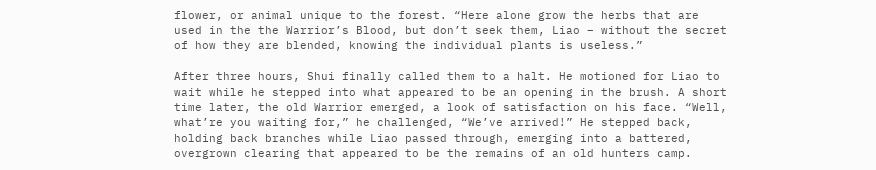flower, or animal unique to the forest. “Here alone grow the herbs that are used in the the Warrior’s Blood, but don’t seek them, Liao – without the secret of how they are blended, knowing the individual plants is useless.”

After three hours, Shui finally called them to a halt. He motioned for Liao to wait while he stepped into what appeared to be an opening in the brush. A short time later, the old Warrior emerged, a look of satisfaction on his face. “Well, what’re you waiting for,” he challenged, “We’ve arrived!” He stepped back, holding back branches while Liao passed through, emerging into a battered, overgrown clearing that appeared to be the remains of an old hunters camp.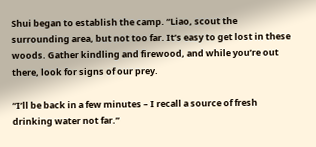Shui began to establish the camp. “Liao, scout the surrounding area, but not too far. It’s easy to get lost in these woods. Gather kindling and firewood, and while you’re out there, look for signs of our prey.

“I’ll be back in a few minutes – I recall a source of fresh drinking water not far.”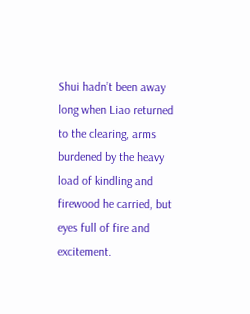Shui hadn’t been away long when Liao returned to the clearing, arms burdened by the heavy load of kindling and firewood he carried, but eyes full of fire and excitement.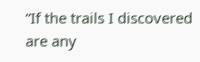“If the trails I discovered are any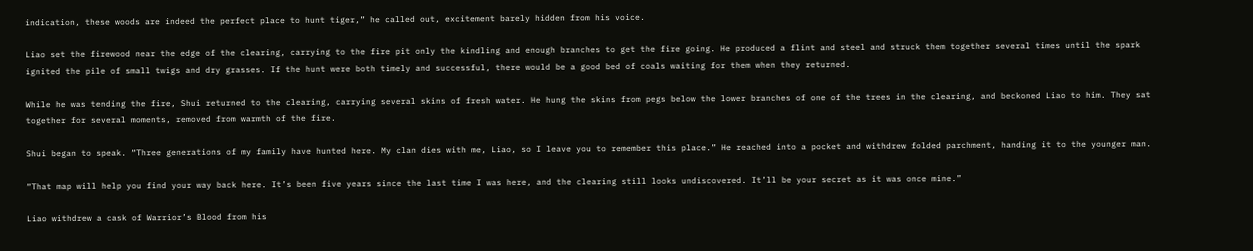indication, these woods are indeed the perfect place to hunt tiger,” he called out, excitement barely hidden from his voice.

Liao set the firewood near the edge of the clearing, carrying to the fire pit only the kindling and enough branches to get the fire going. He produced a flint and steel and struck them together several times until the spark ignited the pile of small twigs and dry grasses. If the hunt were both timely and successful, there would be a good bed of coals waiting for them when they returned.

While he was tending the fire, Shui returned to the clearing, carrying several skins of fresh water. He hung the skins from pegs below the lower branches of one of the trees in the clearing, and beckoned Liao to him. They sat together for several moments, removed from warmth of the fire.

Shui began to speak. “Three generations of my family have hunted here. My clan dies with me, Liao, so I leave you to remember this place.” He reached into a pocket and withdrew folded parchment, handing it to the younger man.

“That map will help you find your way back here. It’s been five years since the last time I was here, and the clearing still looks undiscovered. It’ll be your secret as it was once mine.”

Liao withdrew a cask of Warrior’s Blood from his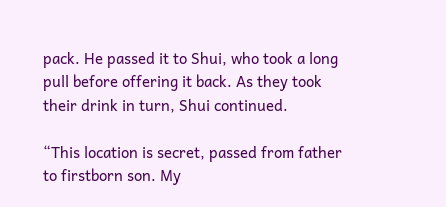pack. He passed it to Shui, who took a long pull before offering it back. As they took their drink in turn, Shui continued.

“This location is secret, passed from father to firstborn son. My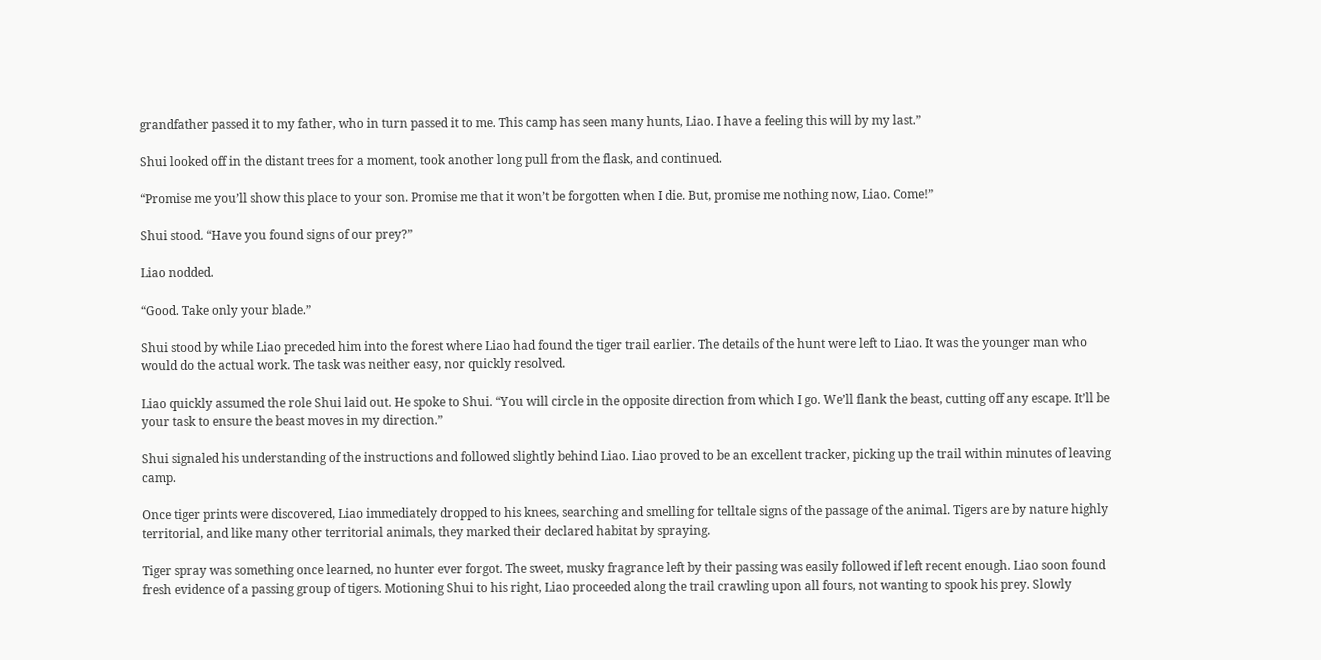grandfather passed it to my father, who in turn passed it to me. This camp has seen many hunts, Liao. I have a feeling this will by my last.”

Shui looked off in the distant trees for a moment, took another long pull from the flask, and continued.

“Promise me you’ll show this place to your son. Promise me that it won’t be forgotten when I die. But, promise me nothing now, Liao. Come!”

Shui stood. “Have you found signs of our prey?”

Liao nodded.

“Good. Take only your blade.”

Shui stood by while Liao preceded him into the forest where Liao had found the tiger trail earlier. The details of the hunt were left to Liao. It was the younger man who would do the actual work. The task was neither easy, nor quickly resolved.

Liao quickly assumed the role Shui laid out. He spoke to Shui. “You will circle in the opposite direction from which I go. We’ll flank the beast, cutting off any escape. It’ll be your task to ensure the beast moves in my direction.”

Shui signaled his understanding of the instructions and followed slightly behind Liao. Liao proved to be an excellent tracker, picking up the trail within minutes of leaving camp.

Once tiger prints were discovered, Liao immediately dropped to his knees, searching and smelling for telltale signs of the passage of the animal. Tigers are by nature highly territorial, and like many other territorial animals, they marked their declared habitat by spraying.

Tiger spray was something once learned, no hunter ever forgot. The sweet, musky fragrance left by their passing was easily followed if left recent enough. Liao soon found fresh evidence of a passing group of tigers. Motioning Shui to his right, Liao proceeded along the trail crawling upon all fours, not wanting to spook his prey. Slowly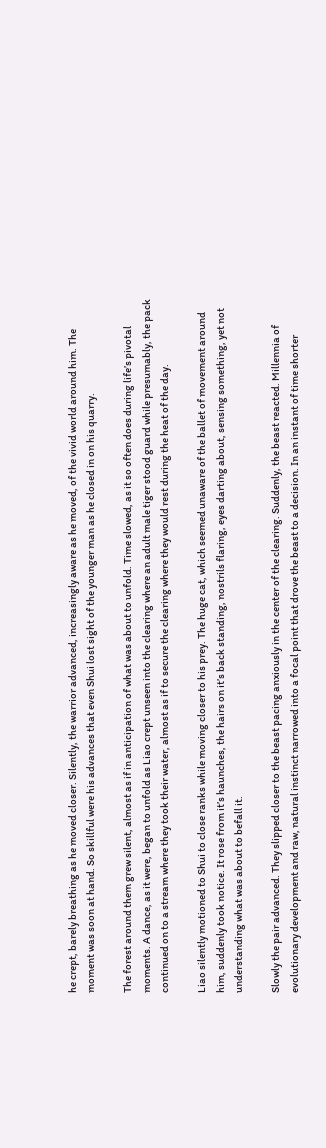he crept, barely breathing as he moved closer. Silently, the warrior advanced, increasingly aware as he moved, of the vivid world around him. The moment was soon at hand. So skillful were his advances that even Shui lost sight of the younger man as he closed in on his quarry.

The forest around them grew silent, almost as if in anticipation of what was about to unfold. Time slowed, as it so often does during life’s pivotal moments. A dance, as it were, began to unfold as Liao crept unseen into the clearing where an adult male tiger stood guard while presumably, the pack continued on to a stream where they took their water, almost as if to secure the clearing where they would rest during the heat of the day.

Liao silently motioned to Shui to close ranks while moving closer to his prey. The huge cat, which seemed unaware of the ballet of movement around him, suddenly took notice. It rose from it’s haunches, the hairs on it’s back standing, nostrils flaring, eyes darting about, sensing something, yet not understanding what was about to befall it.

Slowly the pair advanced. They slipped closer to the beast pacing anxiously in the center of the clearing. Suddenly, the beast reacted. Millennia of evolutionary development and raw, natural instinct narrowed into a focal point that drove the beast to a decision. In an instant of time shorter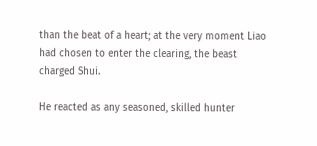than the beat of a heart; at the very moment Liao had chosen to enter the clearing, the beast charged Shui.

He reacted as any seasoned, skilled hunter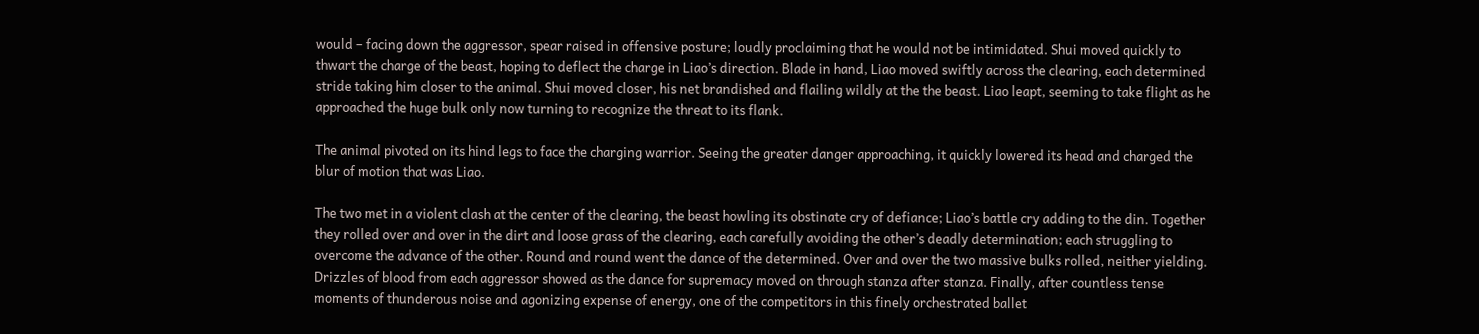would – facing down the aggressor, spear raised in offensive posture; loudly proclaiming that he would not be intimidated. Shui moved quickly to thwart the charge of the beast, hoping to deflect the charge in Liao’s direction. Blade in hand, Liao moved swiftly across the clearing, each determined stride taking him closer to the animal. Shui moved closer, his net brandished and flailing wildly at the the beast. Liao leapt, seeming to take flight as he approached the huge bulk only now turning to recognize the threat to its flank.

The animal pivoted on its hind legs to face the charging warrior. Seeing the greater danger approaching, it quickly lowered its head and charged the blur of motion that was Liao.

The two met in a violent clash at the center of the clearing, the beast howling its obstinate cry of defiance; Liao’s battle cry adding to the din. Together they rolled over and over in the dirt and loose grass of the clearing, each carefully avoiding the other’s deadly determination; each struggling to overcome the advance of the other. Round and round went the dance of the determined. Over and over the two massive bulks rolled, neither yielding. Drizzles of blood from each aggressor showed as the dance for supremacy moved on through stanza after stanza. Finally, after countless tense moments of thunderous noise and agonizing expense of energy, one of the competitors in this finely orchestrated ballet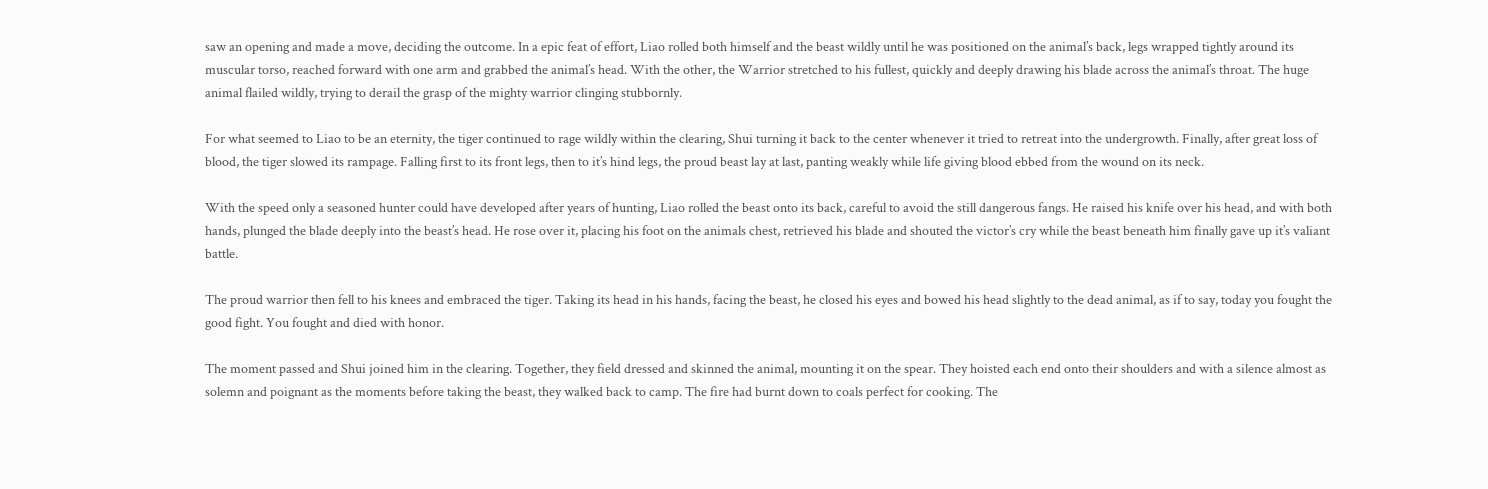saw an opening and made a move, deciding the outcome. In a epic feat of effort, Liao rolled both himself and the beast wildly until he was positioned on the animal’s back, legs wrapped tightly around its muscular torso, reached forward with one arm and grabbed the animal’s head. With the other, the Warrior stretched to his fullest, quickly and deeply drawing his blade across the animal’s throat. The huge animal flailed wildly, trying to derail the grasp of the mighty warrior clinging stubbornly.

For what seemed to Liao to be an eternity, the tiger continued to rage wildly within the clearing, Shui turning it back to the center whenever it tried to retreat into the undergrowth. Finally, after great loss of blood, the tiger slowed its rampage. Falling first to its front legs, then to it’s hind legs, the proud beast lay at last, panting weakly while life giving blood ebbed from the wound on its neck.

With the speed only a seasoned hunter could have developed after years of hunting, Liao rolled the beast onto its back, careful to avoid the still dangerous fangs. He raised his knife over his head, and with both hands, plunged the blade deeply into the beast’s head. He rose over it, placing his foot on the animals chest, retrieved his blade and shouted the victor’s cry while the beast beneath him finally gave up it’s valiant battle.

The proud warrior then fell to his knees and embraced the tiger. Taking its head in his hands, facing the beast, he closed his eyes and bowed his head slightly to the dead animal, as if to say, today you fought the good fight. You fought and died with honor.

The moment passed and Shui joined him in the clearing. Together, they field dressed and skinned the animal, mounting it on the spear. They hoisted each end onto their shoulders and with a silence almost as solemn and poignant as the moments before taking the beast, they walked back to camp. The fire had burnt down to coals perfect for cooking. The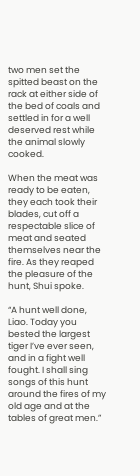two men set the spitted beast on the rack at either side of the bed of coals and settled in for a well deserved rest while the animal slowly cooked.

When the meat was ready to be eaten, they each took their blades, cut off a respectable slice of meat and seated themselves near the fire. As they reaped the pleasure of the hunt, Shui spoke.

“A hunt well done, Liao. Today you bested the largest tiger I’ve ever seen, and in a fight well fought. I shall sing songs of this hunt around the fires of my old age and at the tables of great men.”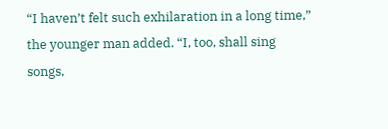“I haven’t felt such exhilaration in a long time,” the younger man added. “I, too, shall sing songs,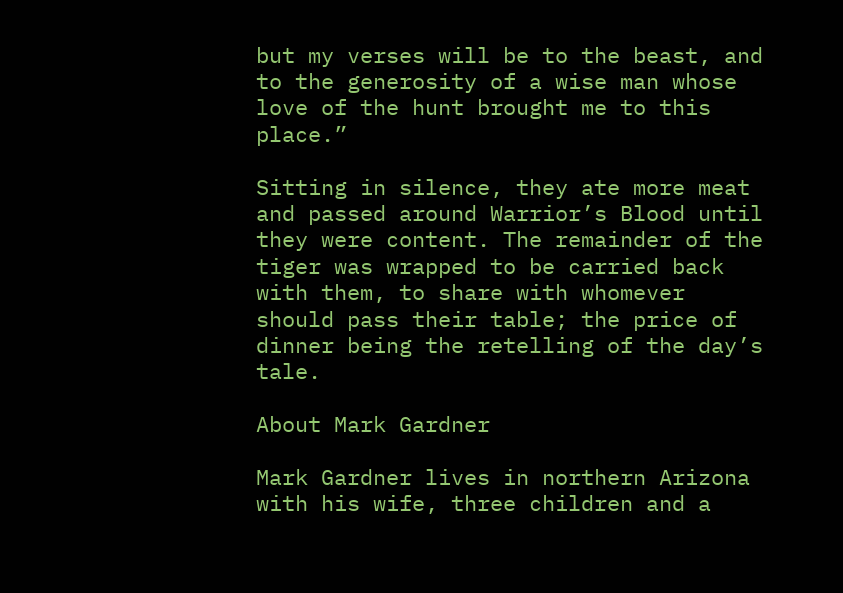but my verses will be to the beast, and to the generosity of a wise man whose love of the hunt brought me to this place.”

Sitting in silence, they ate more meat and passed around Warrior’s Blood until they were content. The remainder of the tiger was wrapped to be carried back with them, to share with whomever should pass their table; the price of dinner being the retelling of the day’s tale.

About Mark Gardner

Mark Gardner lives in northern Arizona with his wife, three children and a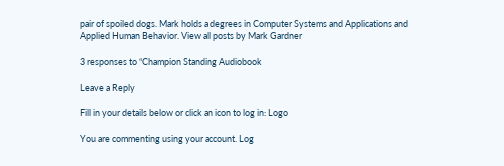pair of spoiled dogs. Mark holds a degrees in Computer Systems and Applications and Applied Human Behavior. View all posts by Mark Gardner

3 responses to “Champion Standing Audiobook

Leave a Reply

Fill in your details below or click an icon to log in: Logo

You are commenting using your account. Log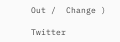Out /  Change )

Twitter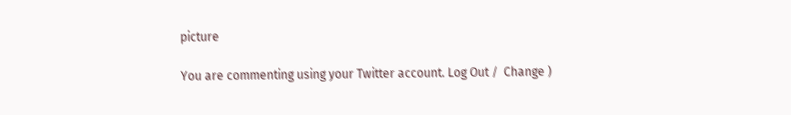picture

You are commenting using your Twitter account. Log Out /  Change )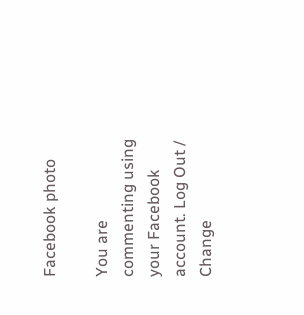Facebook photo

You are commenting using your Facebook account. Log Out /  Change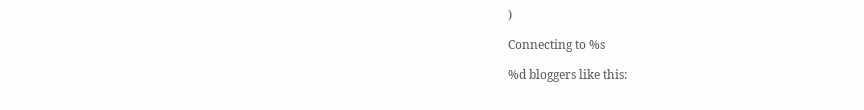)

Connecting to %s

%d bloggers like this: